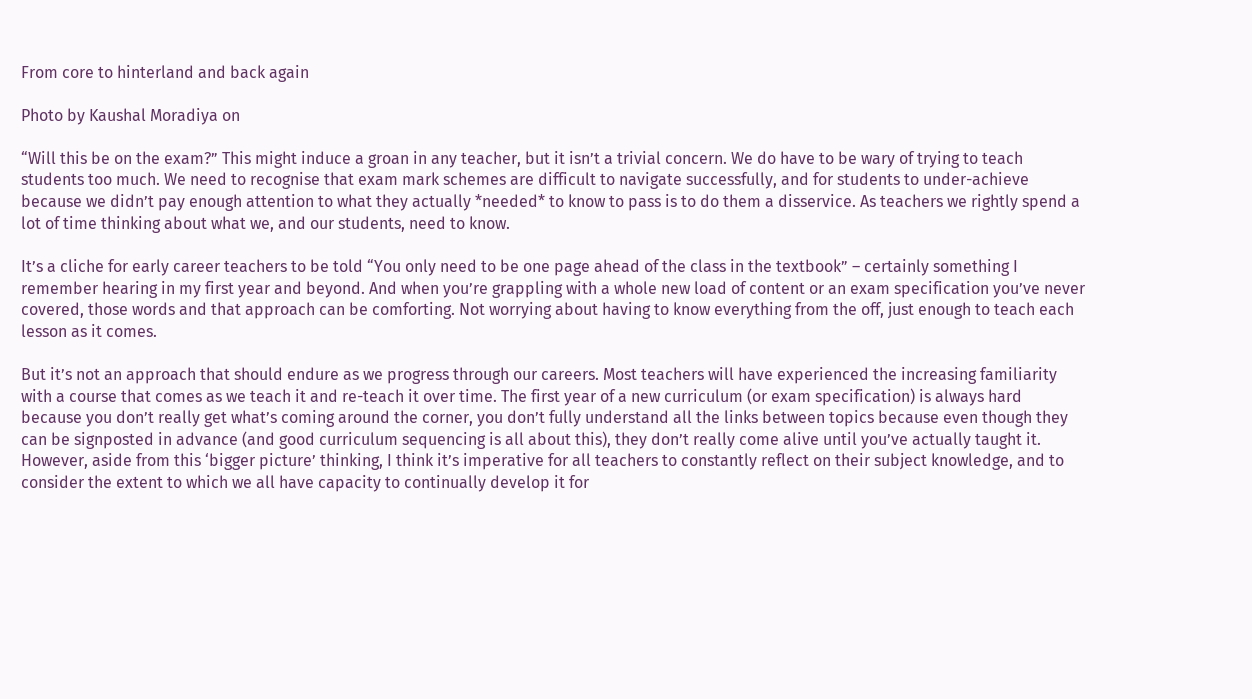From core to hinterland and back again

Photo by Kaushal Moradiya on

“Will this be on the exam?” This might induce a groan in any teacher, but it isn’t a trivial concern. We do have to be wary of trying to teach students too much. We need to recognise that exam mark schemes are difficult to navigate successfully, and for students to under-achieve because we didn’t pay enough attention to what they actually *needed* to know to pass is to do them a disservice. As teachers we rightly spend a lot of time thinking about what we, and our students, need to know.

It’s a cliche for early career teachers to be told “You only need to be one page ahead of the class in the textbook” – certainly something I remember hearing in my first year and beyond. And when you’re grappling with a whole new load of content or an exam specification you’ve never covered, those words and that approach can be comforting. Not worrying about having to know everything from the off, just enough to teach each lesson as it comes.

But it’s not an approach that should endure as we progress through our careers. Most teachers will have experienced the increasing familiarity with a course that comes as we teach it and re-teach it over time. The first year of a new curriculum (or exam specification) is always hard because you don’t really get what’s coming around the corner, you don’t fully understand all the links between topics because even though they can be signposted in advance (and good curriculum sequencing is all about this), they don’t really come alive until you’ve actually taught it. However, aside from this ‘bigger picture’ thinking, I think it’s imperative for all teachers to constantly reflect on their subject knowledge, and to consider the extent to which we all have capacity to continually develop it for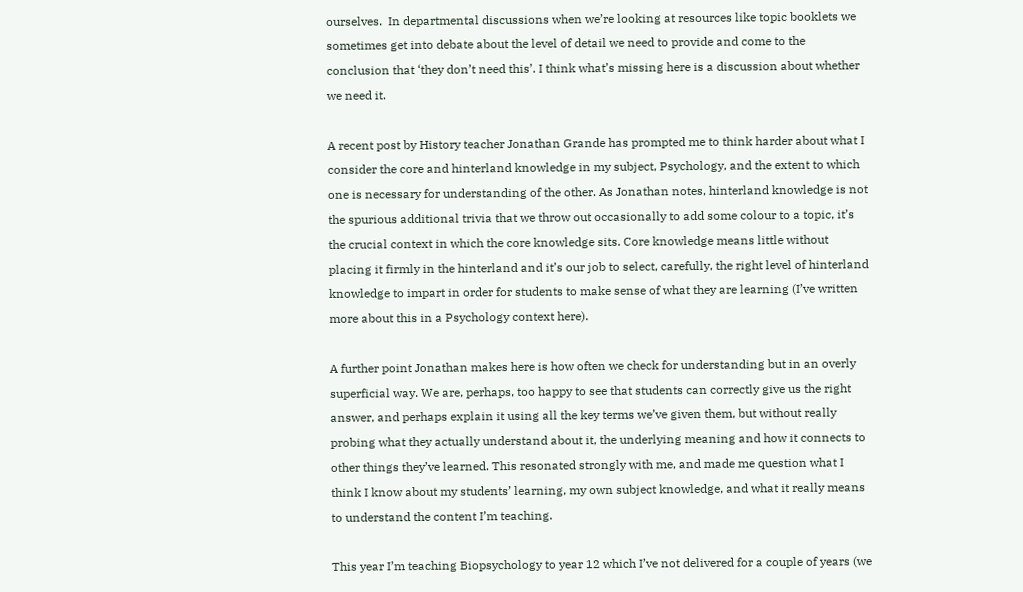ourselves.  In departmental discussions when we’re looking at resources like topic booklets we sometimes get into debate about the level of detail we need to provide and come to the conclusion that ‘they don’t need this’. I think what’s missing here is a discussion about whether we need it.

A recent post by History teacher Jonathan Grande has prompted me to think harder about what I consider the core and hinterland knowledge in my subject, Psychology, and the extent to which one is necessary for understanding of the other. As Jonathan notes, hinterland knowledge is not the spurious additional trivia that we throw out occasionally to add some colour to a topic, it’s the crucial context in which the core knowledge sits. Core knowledge means little without placing it firmly in the hinterland and it’s our job to select, carefully, the right level of hinterland knowledge to impart in order for students to make sense of what they are learning (I’ve written more about this in a Psychology context here).

A further point Jonathan makes here is how often we check for understanding but in an overly superficial way. We are, perhaps, too happy to see that students can correctly give us the right answer, and perhaps explain it using all the key terms we’ve given them, but without really probing what they actually understand about it, the underlying meaning and how it connects to other things they’ve learned. This resonated strongly with me, and made me question what I think I know about my students’ learning, my own subject knowledge, and what it really means to understand the content I’m teaching.

This year I’m teaching Biopsychology to year 12 which I’ve not delivered for a couple of years (we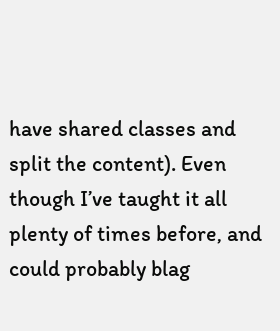have shared classes and split the content). Even though I’ve taught it all plenty of times before, and could probably blag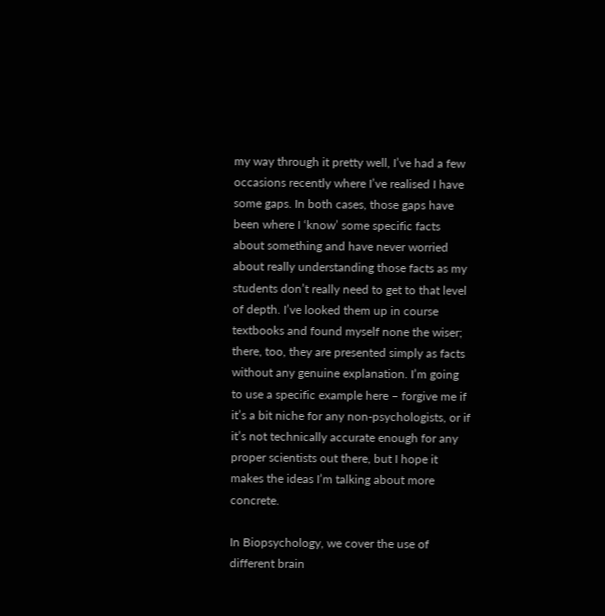my way through it pretty well, I’ve had a few occasions recently where I’ve realised I have some gaps. In both cases, those gaps have been where I ‘know’ some specific facts about something and have never worried about really understanding those facts as my students don’t really need to get to that level of depth. I’ve looked them up in course textbooks and found myself none the wiser; there, too, they are presented simply as facts without any genuine explanation. I’m going to use a specific example here – forgive me if it’s a bit niche for any non-psychologists, or if it’s not technically accurate enough for any proper scientists out there, but I hope it makes the ideas I’m talking about more concrete.

In Biopsychology, we cover the use of different brain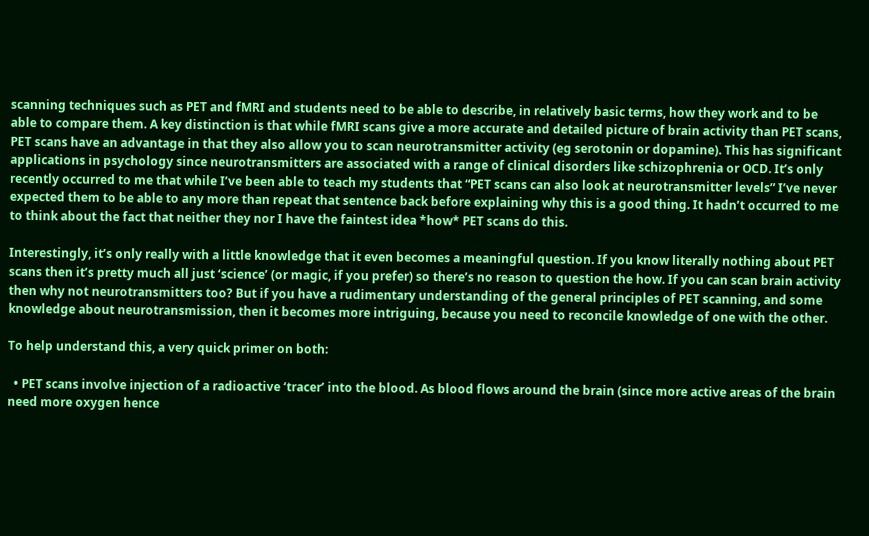scanning techniques such as PET and fMRI and students need to be able to describe, in relatively basic terms, how they work and to be able to compare them. A key distinction is that while fMRI scans give a more accurate and detailed picture of brain activity than PET scans, PET scans have an advantage in that they also allow you to scan neurotransmitter activity (eg serotonin or dopamine). This has significant applications in psychology since neurotransmitters are associated with a range of clinical disorders like schizophrenia or OCD. It’s only recently occurred to me that while I’ve been able to teach my students that “PET scans can also look at neurotransmitter levels” I’ve never expected them to be able to any more than repeat that sentence back before explaining why this is a good thing. It hadn’t occurred to me to think about the fact that neither they nor I have the faintest idea *how* PET scans do this.

Interestingly, it’s only really with a little knowledge that it even becomes a meaningful question. If you know literally nothing about PET scans then it’s pretty much all just ‘science’ (or magic, if you prefer) so there’s no reason to question the how. If you can scan brain activity then why not neurotransmitters too? But if you have a rudimentary understanding of the general principles of PET scanning, and some knowledge about neurotransmission, then it becomes more intriguing, because you need to reconcile knowledge of one with the other.

To help understand this, a very quick primer on both:

  • PET scans involve injection of a radioactive ‘tracer’ into the blood. As blood flows around the brain (since more active areas of the brain need more oxygen hence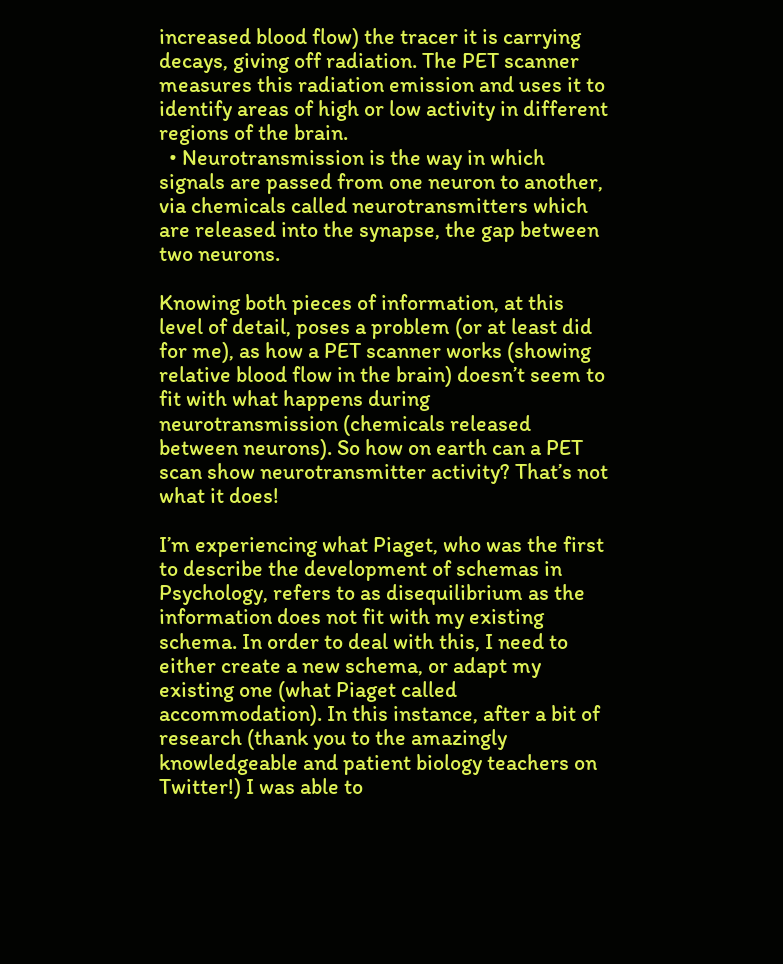increased blood flow) the tracer it is carrying decays, giving off radiation. The PET scanner measures this radiation emission and uses it to identify areas of high or low activity in different regions of the brain.
  • Neurotransmission is the way in which signals are passed from one neuron to another, via chemicals called neurotransmitters which are released into the synapse, the gap between two neurons.

Knowing both pieces of information, at this level of detail, poses a problem (or at least did for me), as how a PET scanner works (showing relative blood flow in the brain) doesn’t seem to fit with what happens during neurotransmission (chemicals released between neurons). So how on earth can a PET scan show neurotransmitter activity? That’s not what it does!

I’m experiencing what Piaget, who was the first to describe the development of schemas in Psychology, refers to as disequilibrium as the information does not fit with my existing schema. In order to deal with this, I need to either create a new schema, or adapt my existing one (what Piaget called accommodation). In this instance, after a bit of research (thank you to the amazingly knowledgeable and patient biology teachers on Twitter!) I was able to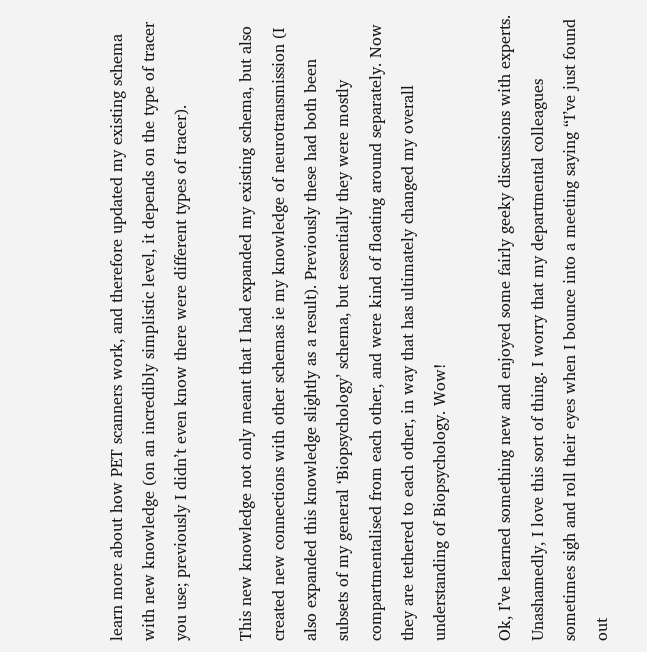learn more about how PET scanners work, and therefore updated my existing schema with new knowledge (on an incredibly simplistic level, it depends on the type of tracer you use; previously I didn’t even know there were different types of tracer).

This new knowledge not only meant that I had expanded my existing schema, but also created new connections with other schemas ie my knowledge of neurotransmission (I also expanded this knowledge slightly as a result). Previously these had both been subsets of my general ‘Biopsychology’ schema, but essentially they were mostly compartmentalised from each other, and were kind of floating around separately. Now they are tethered to each other, in way that has ultimately changed my overall understanding of Biopsychology. Wow!

Ok, I’ve learned something new and enjoyed some fairly geeky discussions with experts. Unashamedly, I love this sort of thing. I worry that my departmental colleagues sometimes sigh and roll their eyes when I bounce into a meeting saying “I’ve just found out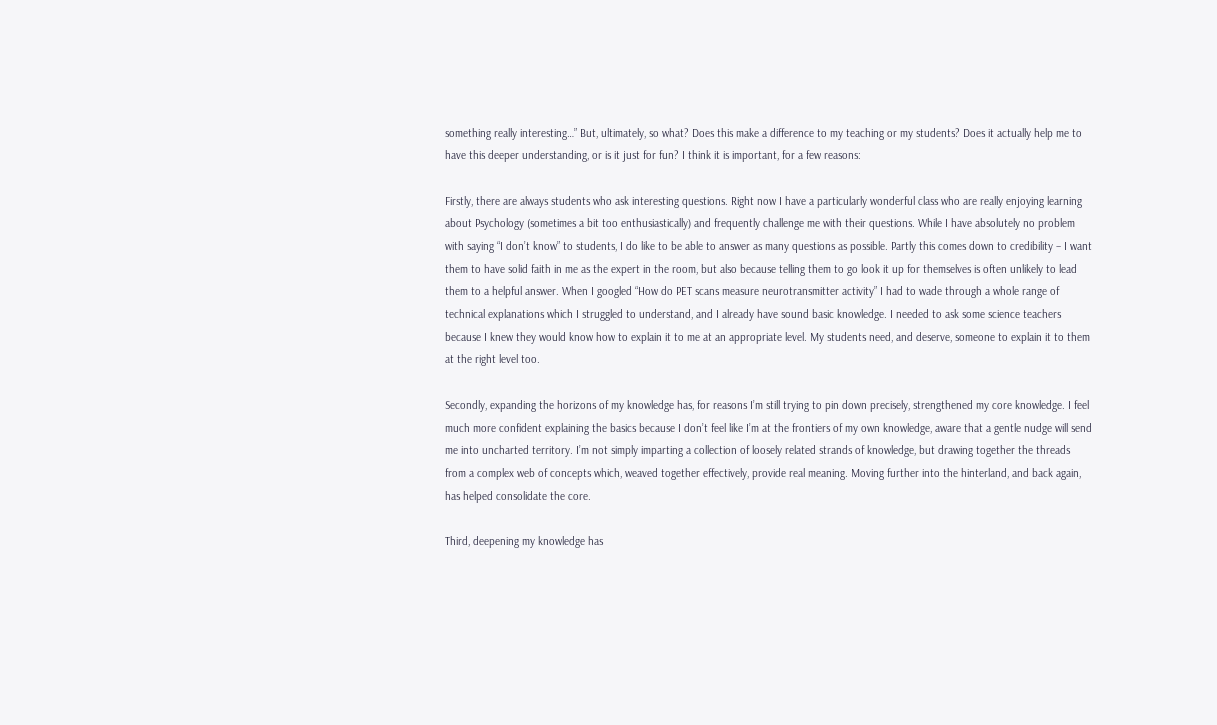something really interesting…” But, ultimately, so what? Does this make a difference to my teaching or my students? Does it actually help me to have this deeper understanding, or is it just for fun? I think it is important, for a few reasons:

Firstly, there are always students who ask interesting questions. Right now I have a particularly wonderful class who are really enjoying learning about Psychology (sometimes a bit too enthusiastically) and frequently challenge me with their questions. While I have absolutely no problem with saying “I don’t know” to students, I do like to be able to answer as many questions as possible. Partly this comes down to credibility – I want them to have solid faith in me as the expert in the room, but also because telling them to go look it up for themselves is often unlikely to lead them to a helpful answer. When I googled “How do PET scans measure neurotransmitter activity” I had to wade through a whole range of technical explanations which I struggled to understand, and I already have sound basic knowledge. I needed to ask some science teachers because I knew they would know how to explain it to me at an appropriate level. My students need, and deserve, someone to explain it to them at the right level too.

Secondly, expanding the horizons of my knowledge has, for reasons I’m still trying to pin down precisely, strengthened my core knowledge. I feel much more confident explaining the basics because I don’t feel like I’m at the frontiers of my own knowledge, aware that a gentle nudge will send me into uncharted territory. I’m not simply imparting a collection of loosely related strands of knowledge, but drawing together the threads from a complex web of concepts which, weaved together effectively, provide real meaning. Moving further into the hinterland, and back again, has helped consolidate the core.

Third, deepening my knowledge has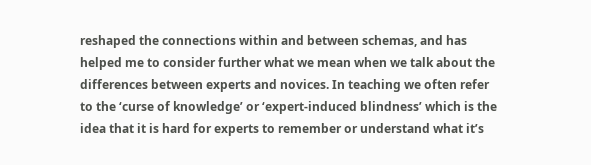reshaped the connections within and between schemas, and has helped me to consider further what we mean when we talk about the differences between experts and novices. In teaching we often refer to the ‘curse of knowledge’ or ‘expert-induced blindness’ which is the idea that it is hard for experts to remember or understand what it’s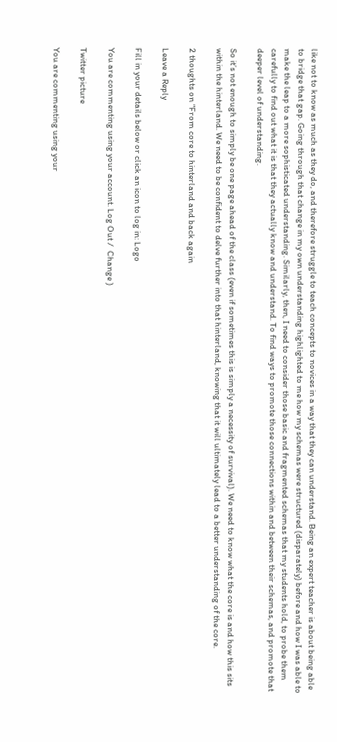like not to know as much as they do, and therefore struggle to teach concepts to novices in a way that they can understand. Being an expert teacher is about being able to bridge that gap. Going through that change in my own understanding highlighted to me how my schemas were structured (disparately) before and how I was able to make the leap to a more sophisticated understanding. Similarly, then, I need to consider those basic and fragmented schemas that my students hold, to probe them carefully to find out what it is that they actually know and understand. To find ways to promote those connections within and between their schemas, and promote that deeper level of understanding.

So it’s not enough to simply be one page ahead of the class (even if sometimes this is simply a necessity of survival). We need to know what the core is and how this sits within the hinterland. We need to be confident to delve further into that hinterland, knowing that it will ultimately lead to a better understanding of the core.

2 thoughts on “From core to hinterland and back again

Leave a Reply

Fill in your details below or click an icon to log in: Logo

You are commenting using your account. Log Out /  Change )

Twitter picture

You are commenting using your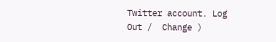Twitter account. Log Out /  Change )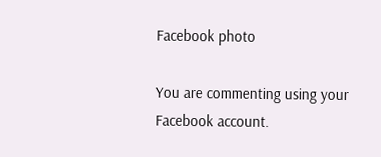Facebook photo

You are commenting using your Facebook account.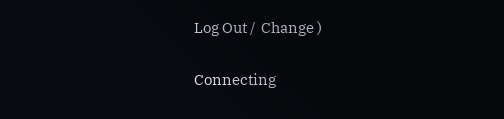Log Out /  Change )

Connecting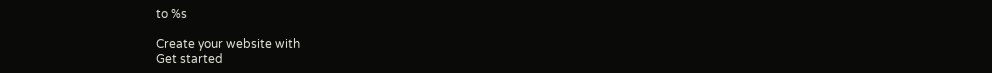to %s

Create your website with
Get started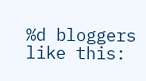%d bloggers like this: